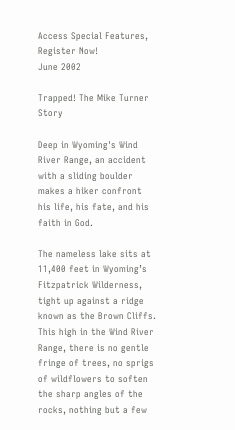Access Special Features, Register Now!
June 2002

Trapped! The Mike Turner Story

Deep in Wyoming's Wind River Range, an accident with a sliding boulder makes a hiker confront his life, his fate, and his faith in God.

The nameless lake sits at 11,400 feet in Wyoming’s Fitzpatrick Wilderness, tight up against a ridge known as the Brown Cliffs. This high in the Wind River Range, there is no gentle fringe of trees, no sprigs of wildflowers to soften the sharp angles of the rocks, nothing but a few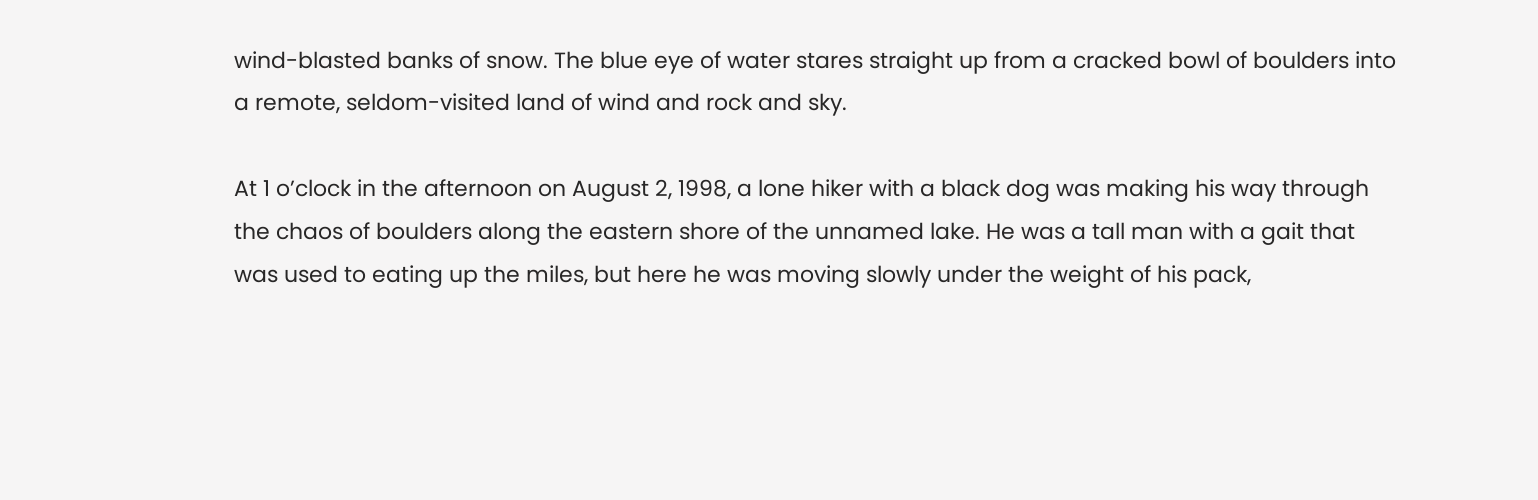wind-blasted banks of snow. The blue eye of water stares straight up from a cracked bowl of boulders into a remote, seldom-visited land of wind and rock and sky.

At 1 o’clock in the afternoon on August 2, 1998, a lone hiker with a black dog was making his way through the chaos of boulders along the eastern shore of the unnamed lake. He was a tall man with a gait that was used to eating up the miles, but here he was moving slowly under the weight of his pack,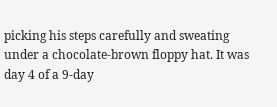picking his steps carefully and sweating under a chocolate-brown floppy hat. It was day 4 of a 9-day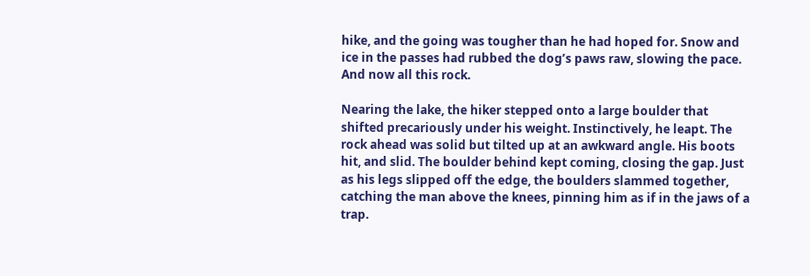hike, and the going was tougher than he had hoped for. Snow and ice in the passes had rubbed the dog’s paws raw, slowing the pace. And now all this rock.

Nearing the lake, the hiker stepped onto a large boulder that shifted precariously under his weight. Instinctively, he leapt. The rock ahead was solid but tilted up at an awkward angle. His boots hit, and slid. The boulder behind kept coming, closing the gap. Just as his legs slipped off the edge, the boulders slammed together, catching the man above the knees, pinning him as if in the jaws of a trap.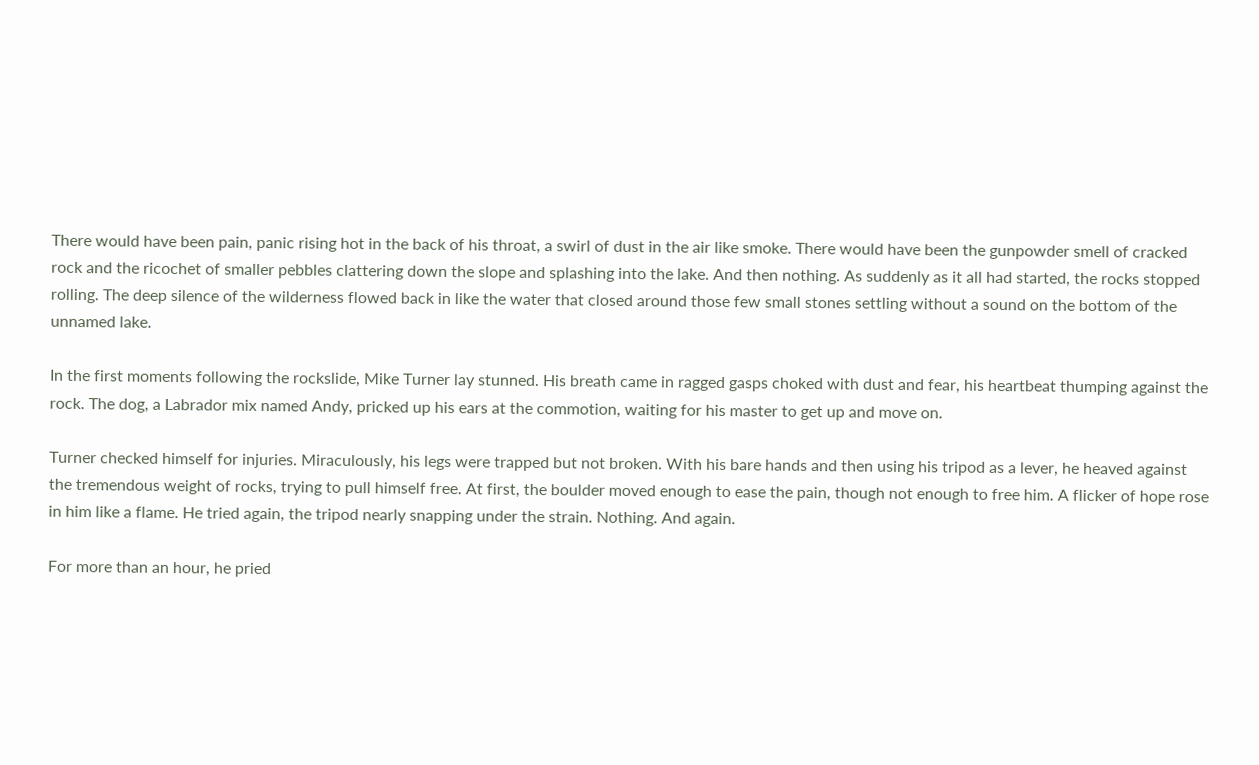There would have been pain, panic rising hot in the back of his throat, a swirl of dust in the air like smoke. There would have been the gunpowder smell of cracked rock and the ricochet of smaller pebbles clattering down the slope and splashing into the lake. And then nothing. As suddenly as it all had started, the rocks stopped rolling. The deep silence of the wilderness flowed back in like the water that closed around those few small stones settling without a sound on the bottom of the unnamed lake.

In the first moments following the rockslide, Mike Turner lay stunned. His breath came in ragged gasps choked with dust and fear, his heartbeat thumping against the rock. The dog, a Labrador mix named Andy, pricked up his ears at the commotion, waiting for his master to get up and move on.

Turner checked himself for injuries. Miraculously, his legs were trapped but not broken. With his bare hands and then using his tripod as a lever, he heaved against the tremendous weight of rocks, trying to pull himself free. At first, the boulder moved enough to ease the pain, though not enough to free him. A flicker of hope rose in him like a flame. He tried again, the tripod nearly snapping under the strain. Nothing. And again.

For more than an hour, he pried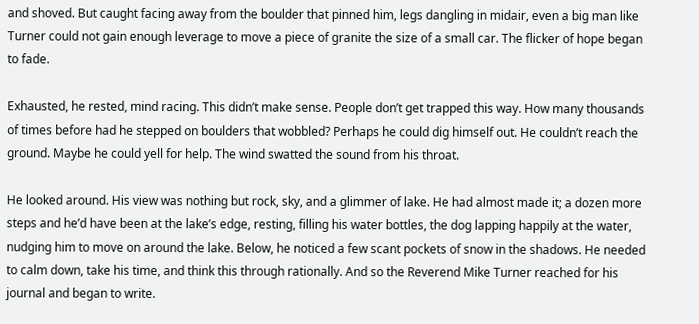and shoved. But caught facing away from the boulder that pinned him, legs dangling in midair, even a big man like Turner could not gain enough leverage to move a piece of granite the size of a small car. The flicker of hope began to fade.

Exhausted, he rested, mind racing. This didn’t make sense. People don’t get trapped this way. How many thousands of times before had he stepped on boulders that wobbled? Perhaps he could dig himself out. He couldn’t reach the ground. Maybe he could yell for help. The wind swatted the sound from his throat.

He looked around. His view was nothing but rock, sky, and a glimmer of lake. He had almost made it; a dozen more steps and he’d have been at the lake’s edge, resting, filling his water bottles, the dog lapping happily at the water, nudging him to move on around the lake. Below, he noticed a few scant pockets of snow in the shadows. He needed to calm down, take his time, and think this through rationally. And so the Reverend Mike Turner reached for his journal and began to write.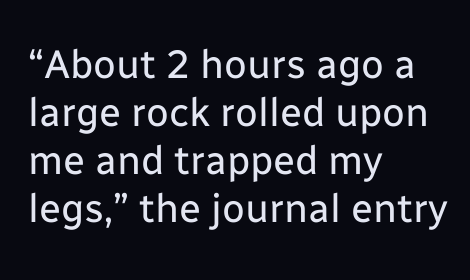“About 2 hours ago a large rock rolled upon me and trapped my legs,” the journal entry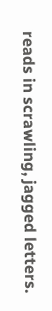reads in scrawling, jagged letters.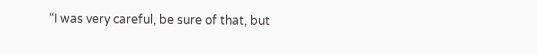“I was very careful, be sure of that, but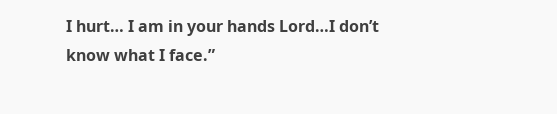I hurt… I am in your hands Lord…I don’t know what I face.”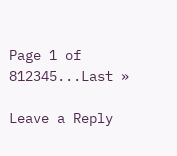Page 1 of 812345...Last »

Leave a Reply